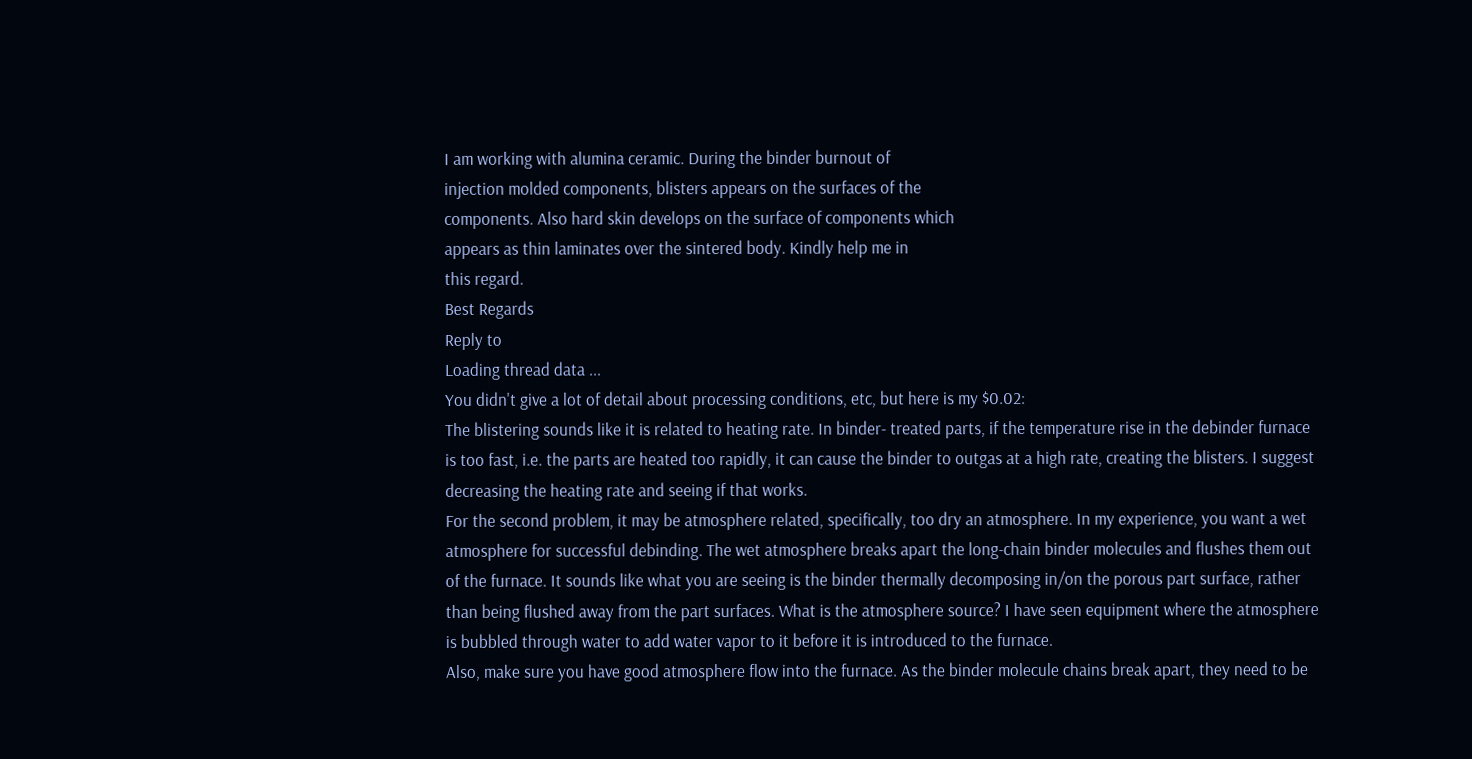I am working with alumina ceramic. During the binder burnout of
injection molded components, blisters appears on the surfaces of the
components. Also hard skin develops on the surface of components which
appears as thin laminates over the sintered body. Kindly help me in
this regard.
Best Regards
Reply to
Loading thread data ...
You didn't give a lot of detail about processing conditions, etc, but here is my $0.02:
The blistering sounds like it is related to heating rate. In binder- treated parts, if the temperature rise in the debinder furnace is too fast, i.e. the parts are heated too rapidly, it can cause the binder to outgas at a high rate, creating the blisters. I suggest decreasing the heating rate and seeing if that works.
For the second problem, it may be atmosphere related, specifically, too dry an atmosphere. In my experience, you want a wet atmosphere for successful debinding. The wet atmosphere breaks apart the long-chain binder molecules and flushes them out of the furnace. It sounds like what you are seeing is the binder thermally decomposing in/on the porous part surface, rather than being flushed away from the part surfaces. What is the atmosphere source? I have seen equipment where the atmosphere is bubbled through water to add water vapor to it before it is introduced to the furnace.
Also, make sure you have good atmosphere flow into the furnace. As the binder molecule chains break apart, they need to be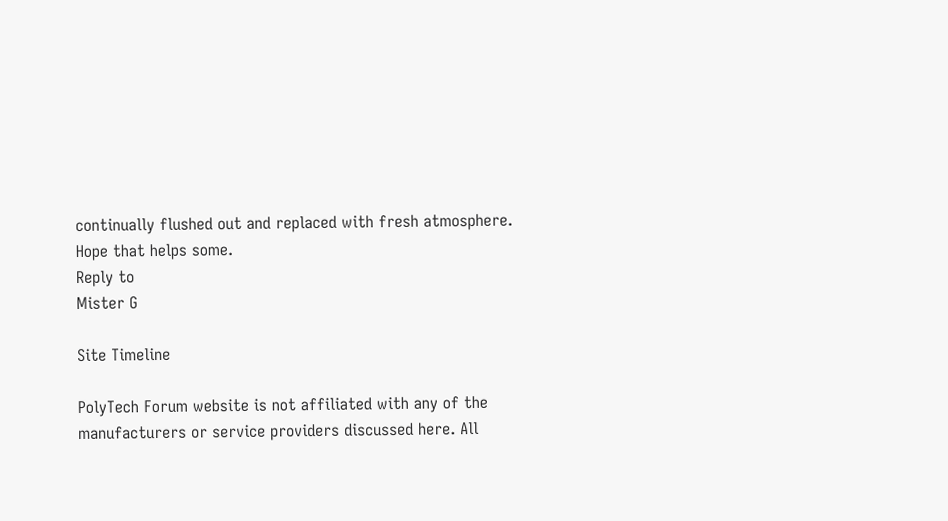continually flushed out and replaced with fresh atmosphere.
Hope that helps some.
Reply to
Mister G

Site Timeline

PolyTech Forum website is not affiliated with any of the manufacturers or service providers discussed here. All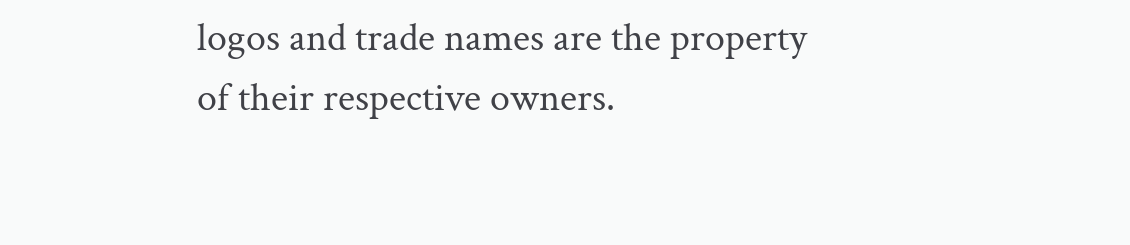logos and trade names are the property of their respective owners.